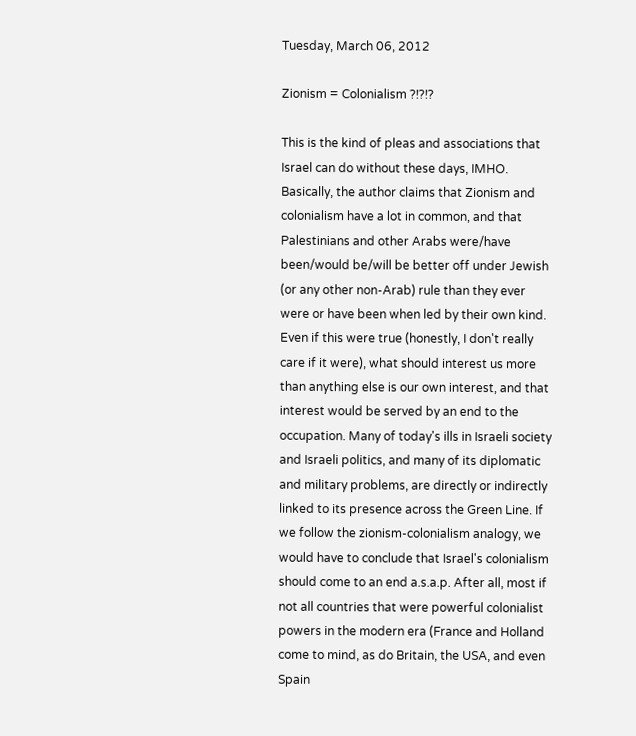Tuesday, March 06, 2012

Zionism = Colonialism ?!?!?

This is the kind of pleas and associations that Israel can do without these days, IMHO. Basically, the author claims that Zionism and colonialism have a lot in common, and that Palestinians and other Arabs were/have been/would be/will be better off under Jewish (or any other non-Arab) rule than they ever were or have been when led by their own kind. Even if this were true (honestly, I don't really care if it were), what should interest us more than anything else is our own interest, and that interest would be served by an end to the occupation. Many of today's ills in Israeli society and Israeli politics, and many of its diplomatic and military problems, are directly or indirectly linked to its presence across the Green Line. If we follow the zionism-colonialism analogy, we would have to conclude that Israel's colonialism should come to an end a.s.a.p. After all, most if not all countries that were powerful colonialist powers in the modern era (France and Holland come to mind, as do Britain, the USA, and even Spain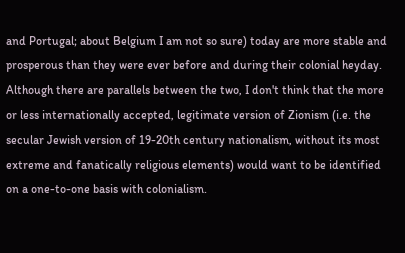and Portugal; about Belgium I am not so sure) today are more stable and prosperous than they were ever before and during their colonial heyday. Although there are parallels between the two, I don't think that the more or less internationally accepted, legitimate version of Zionism (i.e. the secular Jewish version of 19-20th century nationalism, without its most extreme and fanatically religious elements) would want to be identified on a one-to-one basis with colonialism.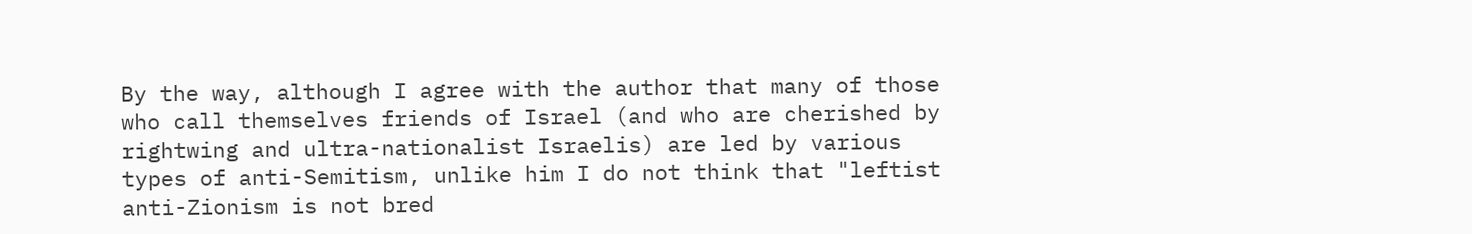By the way, although I agree with the author that many of those who call themselves friends of Israel (and who are cherished by rightwing and ultra-nationalist Israelis) are led by various types of anti-Semitism, unlike him I do not think that "leftist anti-Zionism is not bred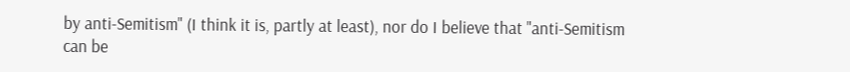by anti-Semitism" (I think it is, partly at least), nor do I believe that "anti-Semitism can be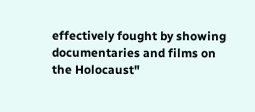effectively fought by showing documentaries and films on the Holocaust"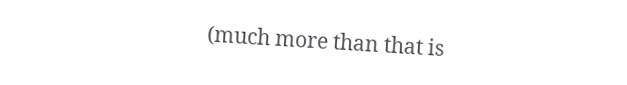(much more than that is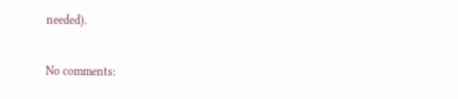needed).

No comments: